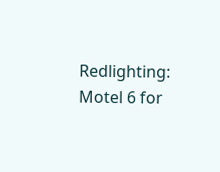Redlighting: Motel 6 for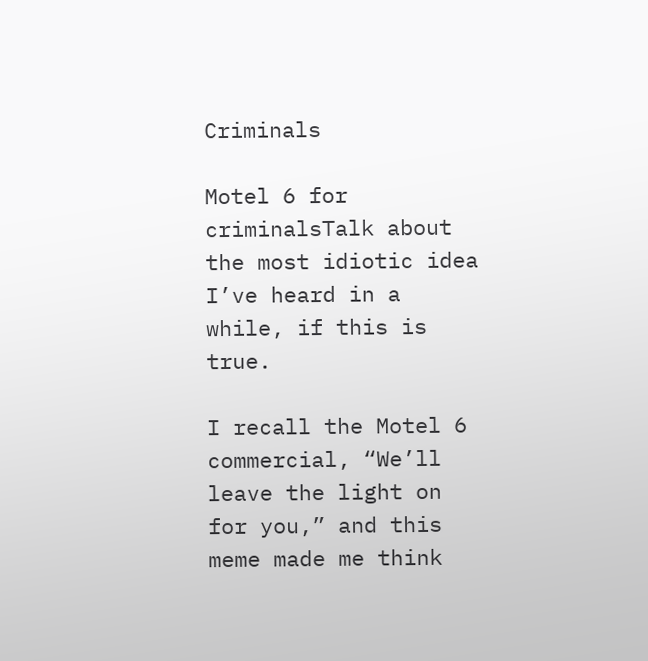Criminals

Motel 6 for criminalsTalk about the most idiotic idea I’ve heard in a while, if this is true.

I recall the Motel 6 commercial, “We’ll leave the light on for you,” and this meme made me think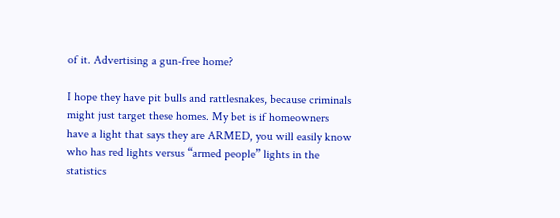of it. Advertising a gun-free home?

I hope they have pit bulls and rattlesnakes, because criminals might just target these homes. My bet is if homeowners have a light that says they are ARMED, you will easily know who has red lights versus “armed people” lights in the statistics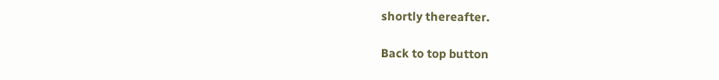shortly thereafter.

Back to top button